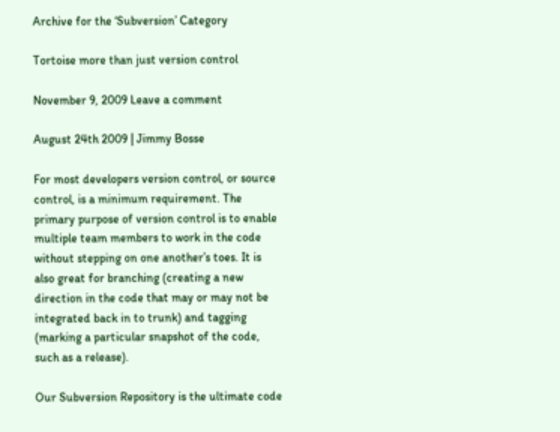Archive for the ‘Subversion’ Category

Tortoise more than just version control

November 9, 2009 Leave a comment

August 24th 2009 | Jimmy Bosse

For most developers version control, or source control, is a minimum requirement. The primary purpose of version control is to enable multiple team members to work in the code without stepping on one another’s toes. It is also great for branching (creating a new direction in the code that may or may not be integrated back in to trunk) and tagging (marking a particular snapshot of the code, such as a release).

Our Subversion Repository is the ultimate code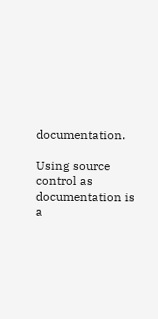documentation.

Using source control as documentation is a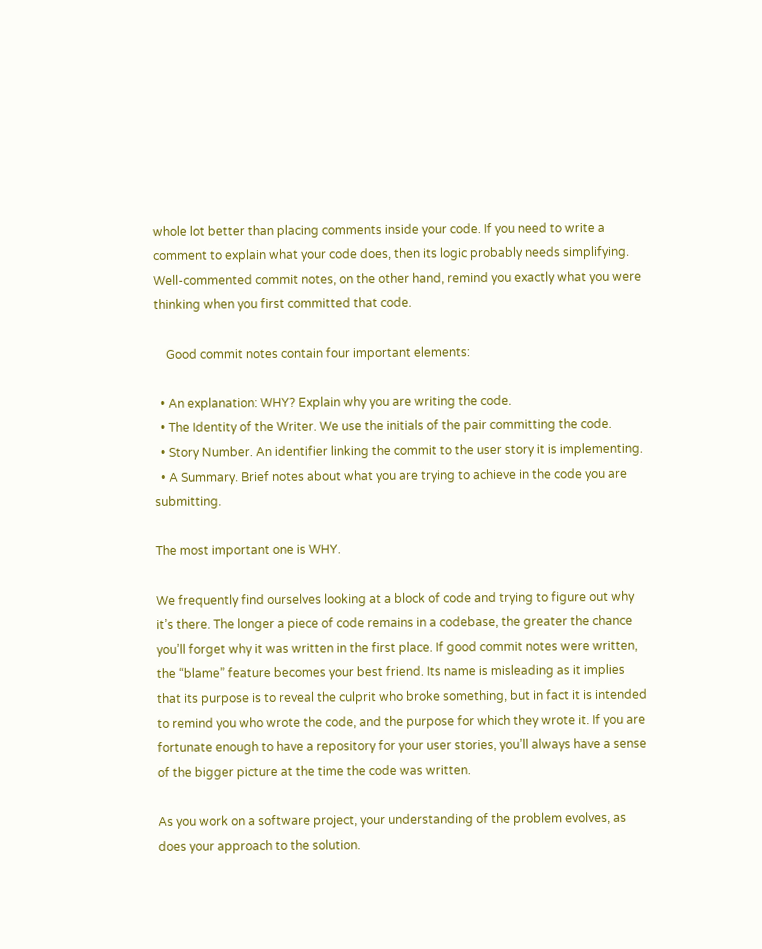whole lot better than placing comments inside your code. If you need to write a comment to explain what your code does, then its logic probably needs simplifying. Well-commented commit notes, on the other hand, remind you exactly what you were thinking when you first committed that code.

    Good commit notes contain four important elements:

  • An explanation: WHY? Explain why you are writing the code.
  • The Identity of the Writer. We use the initials of the pair committing the code.
  • Story Number. An identifier linking the commit to the user story it is implementing.
  • A Summary. Brief notes about what you are trying to achieve in the code you are submitting.

The most important one is WHY.

We frequently find ourselves looking at a block of code and trying to figure out why it’s there. The longer a piece of code remains in a codebase, the greater the chance you’ll forget why it was written in the first place. If good commit notes were written, the “blame” feature becomes your best friend. Its name is misleading as it implies that its purpose is to reveal the culprit who broke something, but in fact it is intended to remind you who wrote the code, and the purpose for which they wrote it. If you are fortunate enough to have a repository for your user stories, you’ll always have a sense of the bigger picture at the time the code was written.

As you work on a software project, your understanding of the problem evolves, as does your approach to the solution.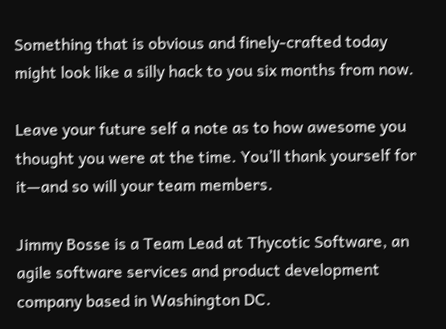Something that is obvious and finely-crafted today might look like a silly hack to you six months from now.

Leave your future self a note as to how awesome you thought you were at the time. You’ll thank yourself for it—and so will your team members.

Jimmy Bosse is a Team Lead at Thycotic Software, an agile software services and product development company based in Washington DC.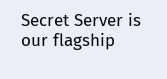Secret Server is our flagship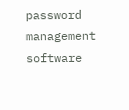password management software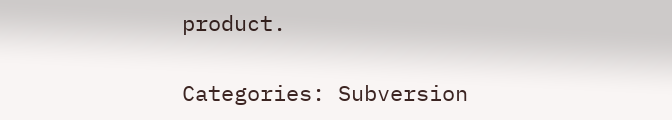product.

Categories: Subversion